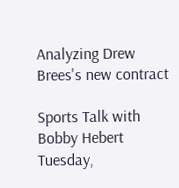Analyzing Drew Brees's new contract

Sports Talk with Bobby Hebert
Tuesday,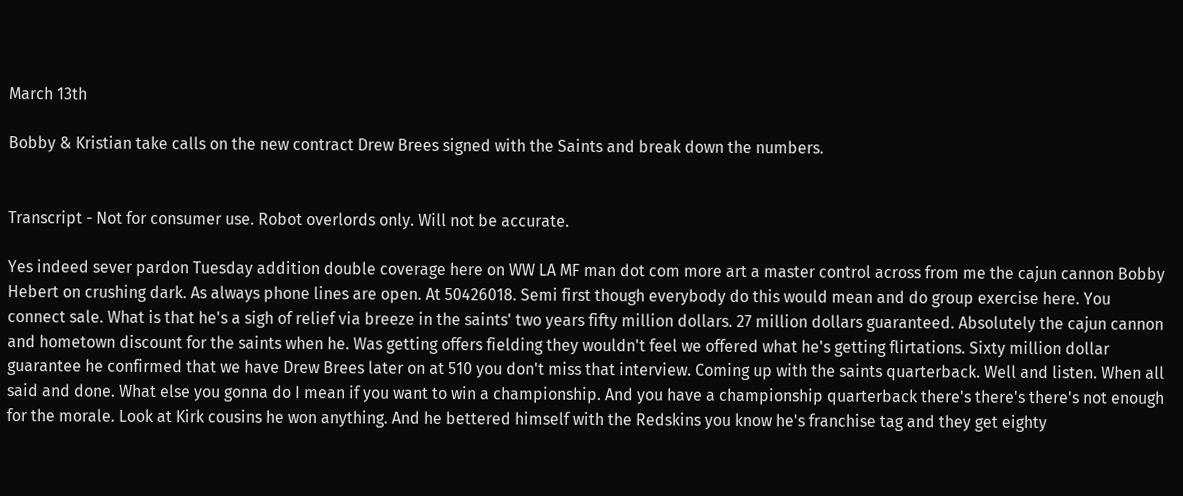March 13th

Bobby & Kristian take calls on the new contract Drew Brees signed with the Saints and break down the numbers.


Transcript - Not for consumer use. Robot overlords only. Will not be accurate.

Yes indeed sever pardon Tuesday addition double coverage here on WW LA MF man dot com more art a master control across from me the cajun cannon Bobby Hebert on crushing dark. As always phone lines are open. At 50426018. Semi first though everybody do this would mean and do group exercise here. You connect sale. What is that he's a sigh of relief via breeze in the saints' two years fifty million dollars. 27 million dollars guaranteed. Absolutely the cajun cannon and hometown discount for the saints when he. Was getting offers fielding they wouldn't feel we offered what he's getting flirtations. Sixty million dollar guarantee he confirmed that we have Drew Brees later on at 510 you don't miss that interview. Coming up with the saints quarterback. Well and listen. When all said and done. What else you gonna do I mean if you want to win a championship. And you have a championship quarterback there's there's there's not enough for the morale. Look at Kirk cousins he won anything. And he bettered himself with the Redskins you know he's franchise tag and they get eighty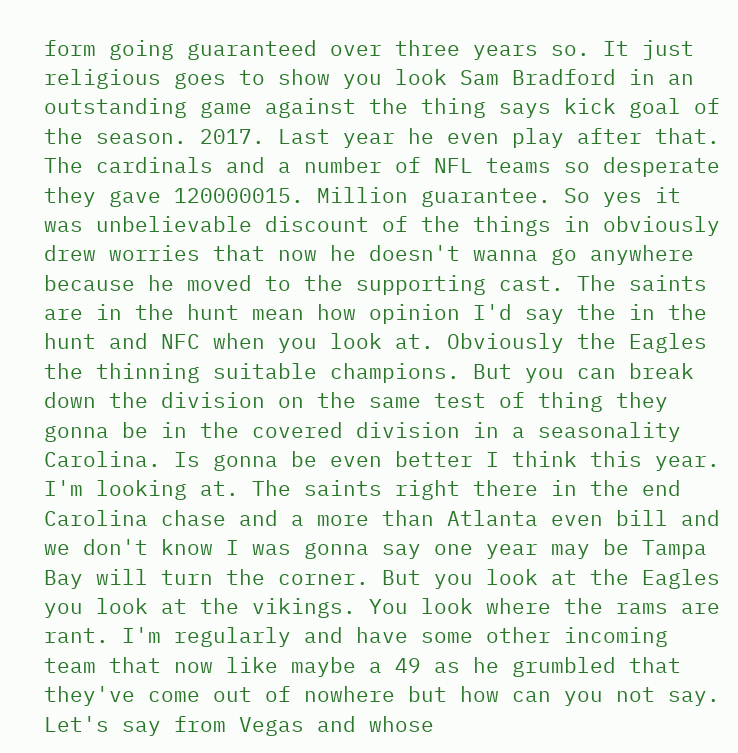form going guaranteed over three years so. It just religious goes to show you look Sam Bradford in an outstanding game against the thing says kick goal of the season. 2017. Last year he even play after that. The cardinals and a number of NFL teams so desperate they gave 120000015. Million guarantee. So yes it was unbelievable discount of the things in obviously drew worries that now he doesn't wanna go anywhere because he moved to the supporting cast. The saints are in the hunt mean how opinion I'd say the in the hunt and NFC when you look at. Obviously the Eagles the thinning suitable champions. But you can break down the division on the same test of thing they gonna be in the covered division in a seasonality Carolina. Is gonna be even better I think this year. I'm looking at. The saints right there in the end Carolina chase and a more than Atlanta even bill and we don't know I was gonna say one year may be Tampa Bay will turn the corner. But you look at the Eagles you look at the vikings. You look where the rams are rant. I'm regularly and have some other incoming team that now like maybe a 49 as he grumbled that they've come out of nowhere but how can you not say. Let's say from Vegas and whose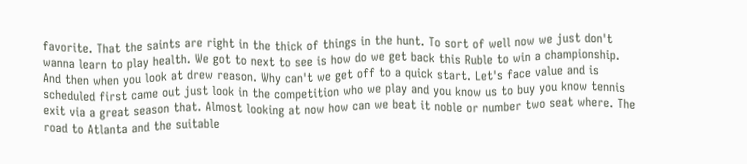favorite. That the saints are right in the thick of things in the hunt. To sort of well now we just don't wanna learn to play health. We got to next to see is how do we get back this Ruble to win a championship. And then when you look at drew reason. Why can't we get off to a quick start. Let's face value and is scheduled first came out just look in the competition who we play and you know us to buy you know tennis exit via a great season that. Almost looking at now how can we beat it noble or number two seat where. The road to Atlanta and the suitable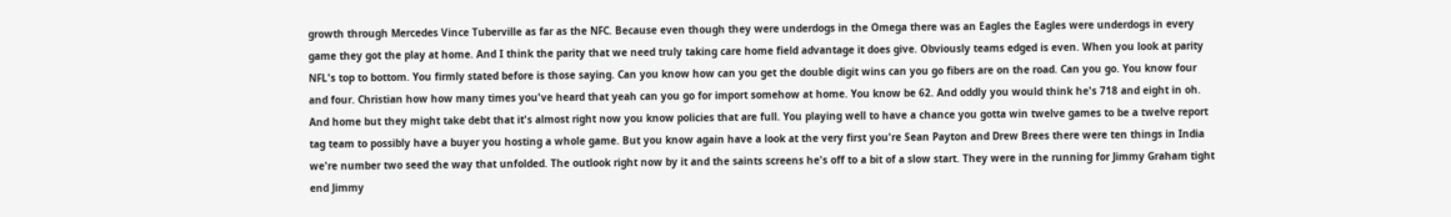growth through Mercedes Vince Tuberville as far as the NFC. Because even though they were underdogs in the Omega there was an Eagles the Eagles were underdogs in every game they got the play at home. And I think the parity that we need truly taking care home field advantage it does give. Obviously teams edged is even. When you look at parity NFL's top to bottom. You firmly stated before is those saying. Can you know how can you get the double digit wins can you go fibers are on the road. Can you go. You know four and four. Christian how how many times you've heard that yeah can you go for import somehow at home. You know be 62. And oddly you would think he's 718 and eight in oh. And home but they might take debt that it's almost right now you know policies that are full. You playing well to have a chance you gotta win twelve games to be a twelve report tag team to possibly have a buyer you hosting a whole game. But you know again have a look at the very first you're Sean Payton and Drew Brees there were ten things in India we're number two seed the way that unfolded. The outlook right now by it and the saints screens he's off to a bit of a slow start. They were in the running for Jimmy Graham tight end Jimmy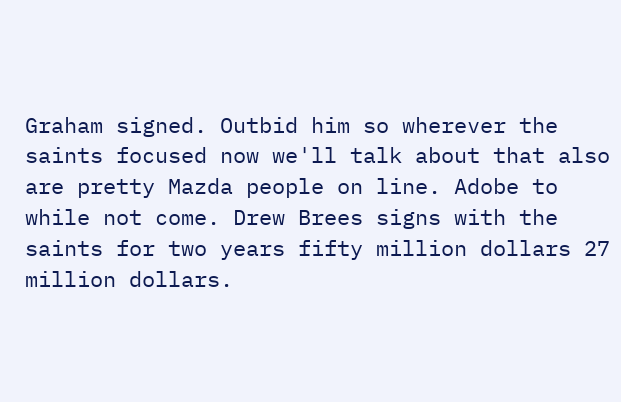Graham signed. Outbid him so wherever the saints focused now we'll talk about that also are pretty Mazda people on line. Adobe to while not come. Drew Brees signs with the saints for two years fifty million dollars 27 million dollars.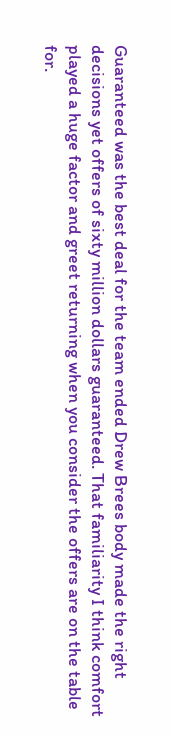Guaranteed was the best deal for the team ended Drew Brees body made the right decisions yet offers of sixty million dollars guaranteed. That familiarity I think comfort played a huge factor and greet returning when you consider the offers are on the table for.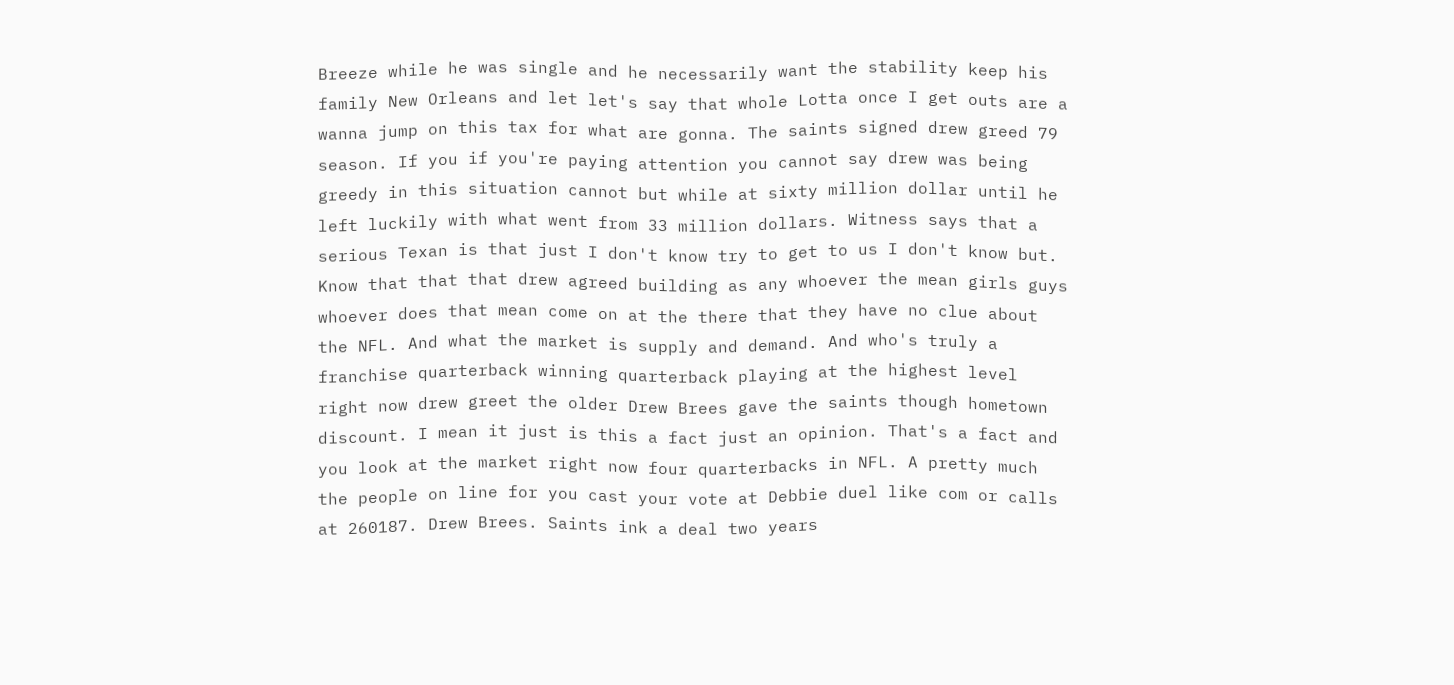Breeze while he was single and he necessarily want the stability keep his family New Orleans and let let's say that whole Lotta once I get outs are a wanna jump on this tax for what are gonna. The saints signed drew greed 79 season. If you if you're paying attention you cannot say drew was being greedy in this situation cannot but while at sixty million dollar until he left luckily with what went from 33 million dollars. Witness says that a serious Texan is that just I don't know try to get to us I don't know but. Know that that that drew agreed building as any whoever the mean girls guys whoever does that mean come on at the there that they have no clue about the NFL. And what the market is supply and demand. And who's truly a franchise quarterback winning quarterback playing at the highest level right now drew greet the older Drew Brees gave the saints though hometown discount. I mean it just is this a fact just an opinion. That's a fact and you look at the market right now four quarterbacks in NFL. A pretty much the people on line for you cast your vote at Debbie duel like com or calls at 260187. Drew Brees. Saints ink a deal two years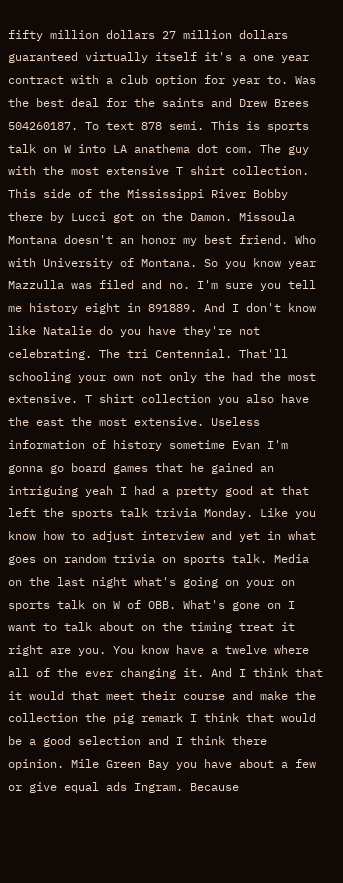fifty million dollars 27 million dollars guaranteed virtually itself it's a one year contract with a club option for year to. Was the best deal for the saints and Drew Brees 504260187. To text 878 semi. This is sports talk on W into LA anathema dot com. The guy with the most extensive T shirt collection. This side of the Mississippi River Bobby there by Lucci got on the Damon. Missoula Montana doesn't an honor my best friend. Who with University of Montana. So you know year Mazzulla was filed and no. I'm sure you tell me history eight in 891889. And I don't know like Natalie do you have they're not celebrating. The tri Centennial. That'll schooling your own not only the had the most extensive. T shirt collection you also have the east the most extensive. Useless information of history sometime Evan I'm gonna go board games that he gained an intriguing yeah I had a pretty good at that left the sports talk trivia Monday. Like you know how to adjust interview and yet in what goes on random trivia on sports talk. Media on the last night what's going on your on sports talk on W of OBB. What's gone on I want to talk about on the timing treat it right are you. You know have a twelve where all of the ever changing it. And I think that it would that meet their course and make the collection the pig remark I think that would be a good selection and I think there opinion. Mile Green Bay you have about a few or give equal ads Ingram. Because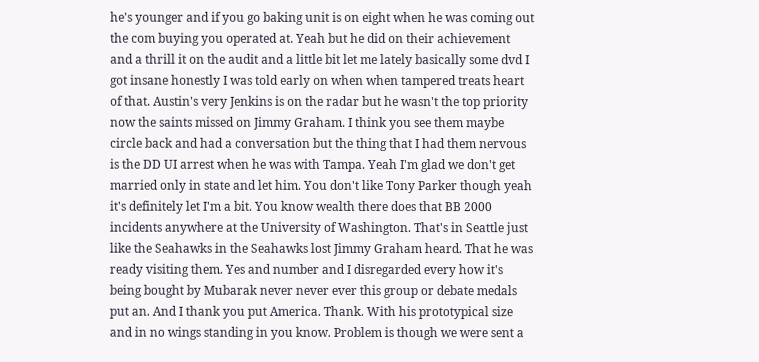he's younger and if you go baking unit is on eight when he was coming out the com buying you operated at. Yeah but he did on their achievement and a thrill it on the audit and a little bit let me lately basically some dvd I got insane honestly I was told early on when when tampered treats heart of that. Austin's very Jenkins is on the radar but he wasn't the top priority now the saints missed on Jimmy Graham. I think you see them maybe circle back and had a conversation but the thing that I had them nervous is the DD UI arrest when he was with Tampa. Yeah I'm glad we don't get married only in state and let him. You don't like Tony Parker though yeah it's definitely let I'm a bit. You know wealth there does that BB 2000 incidents anywhere at the University of Washington. That's in Seattle just like the Seahawks in the Seahawks lost Jimmy Graham heard. That he was ready visiting them. Yes and number and I disregarded every how it's being bought by Mubarak never never ever this group or debate medals put an. And I thank you put America. Thank. With his prototypical size and in no wings standing in you know. Problem is though we were sent a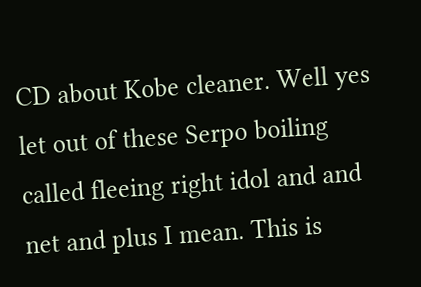CD about Kobe cleaner. Well yes let out of these Serpo boiling called fleeing right idol and and net and plus I mean. This is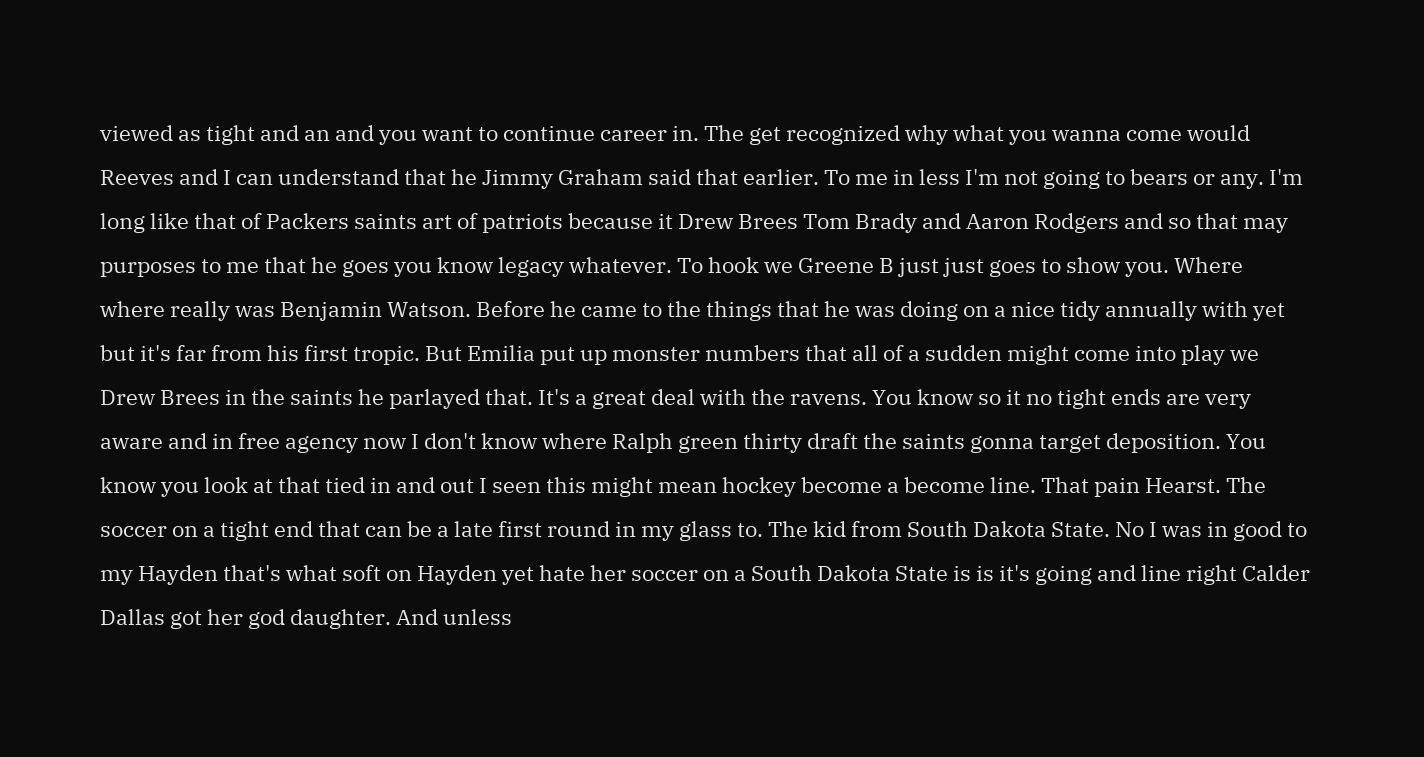viewed as tight and an and you want to continue career in. The get recognized why what you wanna come would Reeves and I can understand that he Jimmy Graham said that earlier. To me in less I'm not going to bears or any. I'm long like that of Packers saints art of patriots because it Drew Brees Tom Brady and Aaron Rodgers and so that may purposes to me that he goes you know legacy whatever. To hook we Greene B just just goes to show you. Where where really was Benjamin Watson. Before he came to the things that he was doing on a nice tidy annually with yet but it's far from his first tropic. But Emilia put up monster numbers that all of a sudden might come into play we Drew Brees in the saints he parlayed that. It's a great deal with the ravens. You know so it no tight ends are very aware and in free agency now I don't know where Ralph green thirty draft the saints gonna target deposition. You know you look at that tied in and out I seen this might mean hockey become a become line. That pain Hearst. The soccer on a tight end that can be a late first round in my glass to. The kid from South Dakota State. No I was in good to my Hayden that's what soft on Hayden yet hate her soccer on a South Dakota State is is it's going and line right Calder Dallas got her god daughter. And unless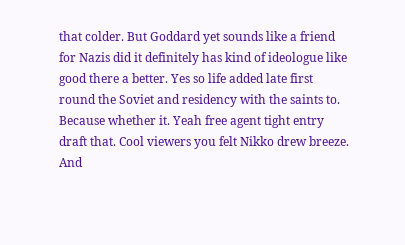that colder. But Goddard yet sounds like a friend for Nazis did it definitely has kind of ideologue like good there a better. Yes so life added late first round the Soviet and residency with the saints to. Because whether it. Yeah free agent tight entry draft that. Cool viewers you felt Nikko drew breeze. And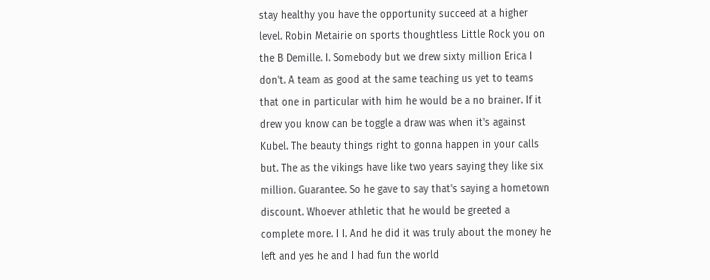stay healthy you have the opportunity succeed at a higher level. Robin Metairie on sports thoughtless Little Rock you on the B Demille. I. Somebody but we drew sixty million Erica I don't. A team as good at the same teaching us yet to teams that one in particular with him he would be a no brainer. If it drew you know can be toggle a draw was when it's against Kubel. The beauty things right to gonna happen in your calls but. The as the vikings have like two years saying they like six million. Guarantee. So he gave to say that's saying a hometown discount. Whoever athletic that he would be greeted a complete more. I I. And he did it was truly about the money he left and yes he and I had fun the world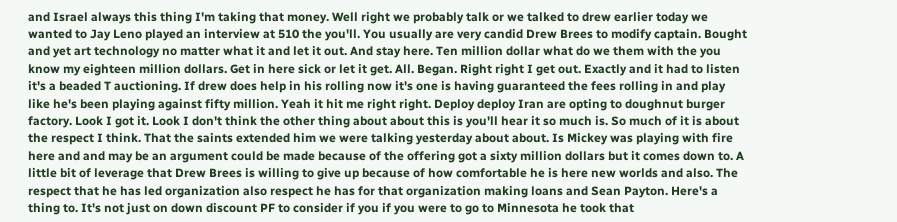and Israel always this thing I'm taking that money. Well right we probably talk or we talked to drew earlier today we wanted to Jay Leno played an interview at 510 the you'll. You usually are very candid Drew Brees to modify captain. Bought and yet art technology no matter what it and let it out. And stay here. Ten million dollar what do we them with the you know my eighteen million dollars. Get in here sick or let it get. All. Began. Right right I get out. Exactly and it had to listen it's a beaded T auctioning. If drew does help in his rolling now it's one is having guaranteed the fees rolling in and play like he's been playing against fifty million. Yeah it hit me right right. Deploy deploy Iran are opting to doughnut burger factory. Look I got it. Look I don't think the other thing about about this is you'll hear it so much is. So much of it is about the respect I think. That the saints extended him we were talking yesterday about about. Is Mickey was playing with fire here and and may be an argument could be made because of the offering got a sixty million dollars but it comes down to. A little bit of leverage that Drew Brees is willing to give up because of how comfortable he is here new worlds and also. The respect that he has led organization also respect he has for that organization making loans and Sean Payton. Here's a thing to. It's not just on down discount PF to consider if you if you were to go to Minnesota he took that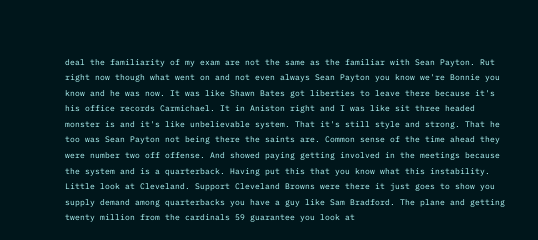deal the familiarity of my exam are not the same as the familiar with Sean Payton. Rut right now though what went on and not even always Sean Payton you know we're Bonnie you know and he was now. It was like Shawn Bates got liberties to leave there because it's his office records Carmichael. It in Aniston right and I was like sit three headed monster is and it's like unbelievable system. That it's still style and strong. That he too was Sean Payton not being there the saints are. Common sense of the time ahead they were number two off offense. And showed paying getting involved in the meetings because the system and is a quarterback. Having put this that you know what this instability. Little look at Cleveland. Support Cleveland Browns were there it just goes to show you supply demand among quarterbacks you have a guy like Sam Bradford. The plane and getting twenty million from the cardinals 59 guarantee you look at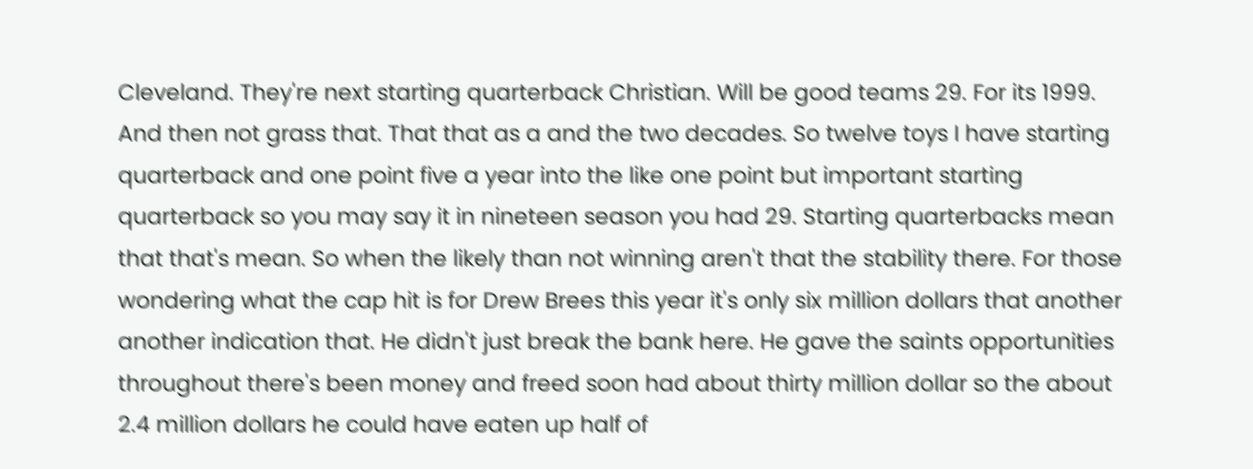Cleveland. They're next starting quarterback Christian. Will be good teams 29. For its 1999. And then not grass that. That that as a and the two decades. So twelve toys I have starting quarterback and one point five a year into the like one point but important starting quarterback so you may say it in nineteen season you had 29. Starting quarterbacks mean that that's mean. So when the likely than not winning aren't that the stability there. For those wondering what the cap hit is for Drew Brees this year it's only six million dollars that another another indication that. He didn't just break the bank here. He gave the saints opportunities throughout there's been money and freed soon had about thirty million dollar so the about 2.4 million dollars he could have eaten up half of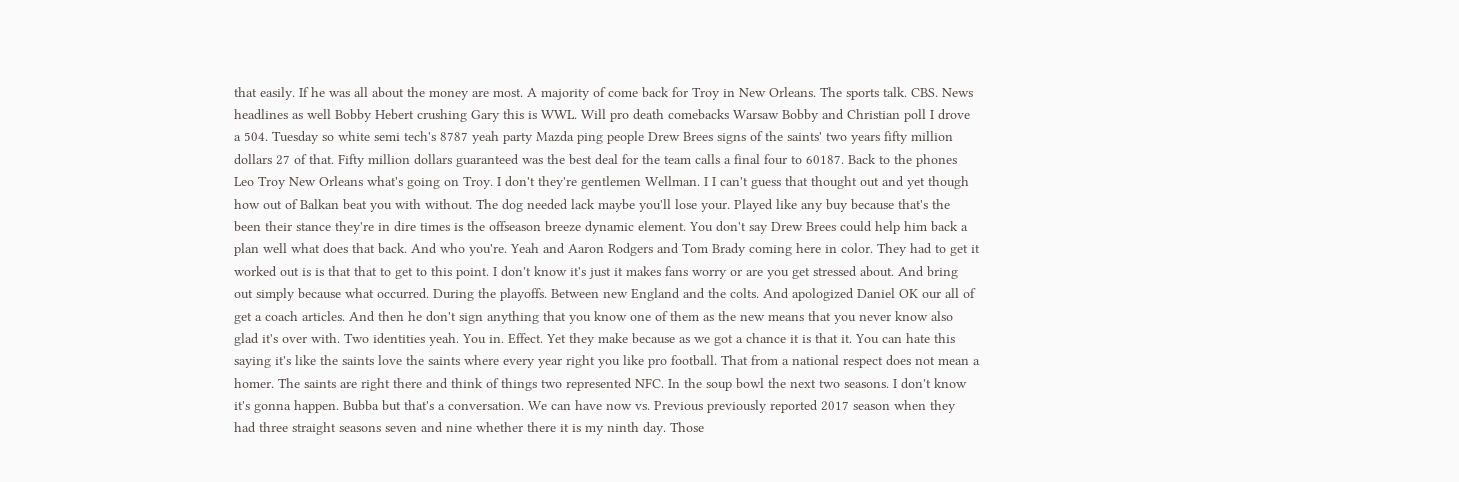that easily. If he was all about the money are most. A majority of come back for Troy in New Orleans. The sports talk. CBS. News headlines as well Bobby Hebert crushing Gary this is WWL. Will pro death comebacks Warsaw Bobby and Christian poll I drove a 504. Tuesday so white semi tech's 8787 yeah party Mazda ping people Drew Brees signs of the saints' two years fifty million dollars 27 of that. Fifty million dollars guaranteed was the best deal for the team calls a final four to 60187. Back to the phones Leo Troy New Orleans what's going on Troy. I don't they're gentlemen Wellman. I I can't guess that thought out and yet though how out of Balkan beat you with without. The dog needed lack maybe you'll lose your. Played like any buy because that's the been their stance they're in dire times is the offseason breeze dynamic element. You don't say Drew Brees could help him back a plan well what does that back. And who you're. Yeah and Aaron Rodgers and Tom Brady coming here in color. They had to get it worked out is is that that to get to this point. I don't know it's just it makes fans worry or are you get stressed about. And bring out simply because what occurred. During the playoffs. Between new England and the colts. And apologized Daniel OK our all of get a coach articles. And then he don't sign anything that you know one of them as the new means that you never know also glad it's over with. Two identities yeah. You in. Effect. Yet they make because as we got a chance it is that it. You can hate this saying it's like the saints love the saints where every year right you like pro football. That from a national respect does not mean a homer. The saints are right there and think of things two represented NFC. In the soup bowl the next two seasons. I don't know it's gonna happen. Bubba but that's a conversation. We can have now vs. Previous previously reported 2017 season when they had three straight seasons seven and nine whether there it is my ninth day. Those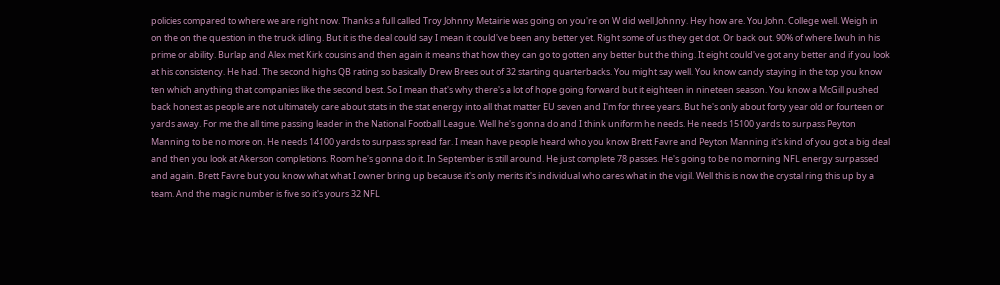policies compared to where we are right now. Thanks a full called Troy Johnny Metairie was going on you're on W did well Johnny. Hey how are. You John. College well. Weigh in on the on the question in the truck idling. But it is the deal could say I mean it could've been any better yet. Right some of us they get dot. Or back out. 90% of where Iwuh in his prime or ability. Burlap and Alex met Kirk cousins and then again it means that how they can go to gotten any better but the thing. It eight could've got any better and if you look at his consistency. He had. The second highs QB rating so basically Drew Brees out of 32 starting quarterbacks. You might say well. You know candy staying in the top you know ten which anything that companies like the second best. So I mean that's why there's a lot of hope going forward but it eighteen in nineteen season. You know a McGill pushed back honest as people are not ultimately care about stats in the stat energy into all that matter EU seven and I'm for three years. But he's only about forty year old or fourteen or yards away. For me the all time passing leader in the National Football League. Well he's gonna do and I think uniform he needs. He needs 15100 yards to surpass Peyton Manning to be no more on. He needs 14100 yards to surpass spread far. I mean have people heard who you know Brett Favre and Peyton Manning it's kind of you got a big deal and then you look at Akerson completions. Room he's gonna do it. In September is still around. He just complete 78 passes. He's going to be no morning NFL energy surpassed and again. Brett Favre but you know what what I owner bring up because it's only merits it's individual who cares what in the vigil. Well this is now the crystal ring this up by a team. And the magic number is five so it's yours 32 NFL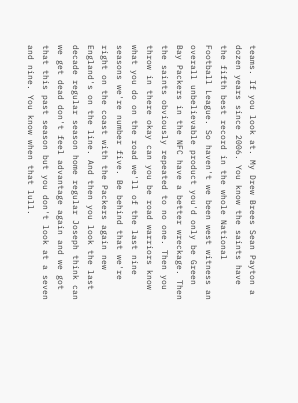teams. If you look at. My Drew Brees Sean Payton a dozen years since 2006. You know the saints have the fifth best record in the whole National Football League. So haven't we been west witness an overall unbelievable product you'd only be Green Bay Packers in the NFC have a better wreckage. Then the saints obviously repeated to no one. Then you throw in there okay can you be road warriors know what you do on the road we'll of the last nine seasons we're number five. Be behind that we're right on the coast with the Packers again new England's on the line. And then you look the last decade regular season home regular Joseph think can we get dead don't feel advantage again and we got that this past season but you don't look at a seven and nine. You know when that lull.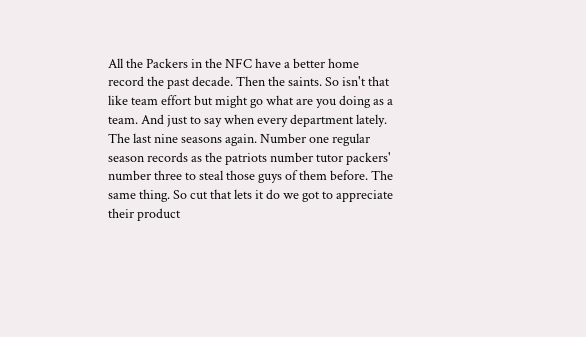All the Packers in the NFC have a better home record the past decade. Then the saints. So isn't that like team effort but might go what are you doing as a team. And just to say when every department lately. The last nine seasons again. Number one regular season records as the patriots number tutor packers' number three to steal those guys of them before. The same thing. So cut that lets it do we got to appreciate their product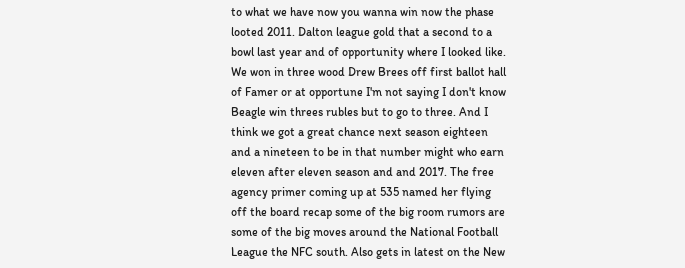to what we have now you wanna win now the phase looted 2011. Dalton league gold that a second to a bowl last year and of opportunity where I looked like. We won in three wood Drew Brees off first ballot hall of Famer or at opportune I'm not saying I don't know Beagle win threes rubles but to go to three. And I think we got a great chance next season eighteen and a nineteen to be in that number might who earn eleven after eleven season and and 2017. The free agency primer coming up at 535 named her flying off the board recap some of the big room rumors are some of the big moves around the National Football League the NFC south. Also gets in latest on the New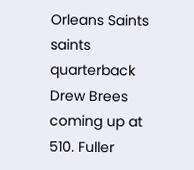Orleans Saints saints quarterback Drew Brees coming up at 510. Fuller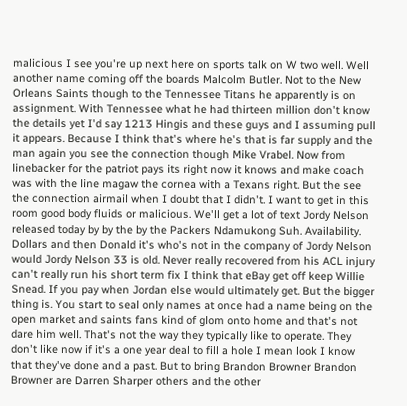malicious I see you're up next here on sports talk on W two well. Well another name coming off the boards Malcolm Butler. Not to the New Orleans Saints though to the Tennessee Titans he apparently is on assignment. With Tennessee what he had thirteen million don't know the details yet I'd say 1213 Hingis and these guys and I assuming pull it appears. Because I think that's where he's that is far supply and the man again you see the connection though Mike Vrabel. Now from linebacker for the patriot pays its right now it knows and make coach was with the line magaw the cornea with a Texans right. But the see the connection airmail when I doubt that I didn't. I want to get in this room good body fluids or malicious. We'll get a lot of text Jordy Nelson released today by by the by the Packers Ndamukong Suh. Availability. Dollars and then Donald it's who's not in the company of Jordy Nelson would Jordy Nelson 33 is old. Never really recovered from his ACL injury can't really run his short term fix I think that eBay get off keep Willie Snead. If you pay when Jordan else would ultimately get. But the bigger thing is. You start to seal only names at once had a name being on the open market and saints fans kind of glom onto home and that's not dare him well. That's not the way they typically like to operate. They don't like now if it's a one year deal to fill a hole I mean look I know that they've done and a past. But to bring Brandon Browner Brandon Browner are Darren Sharper others and the other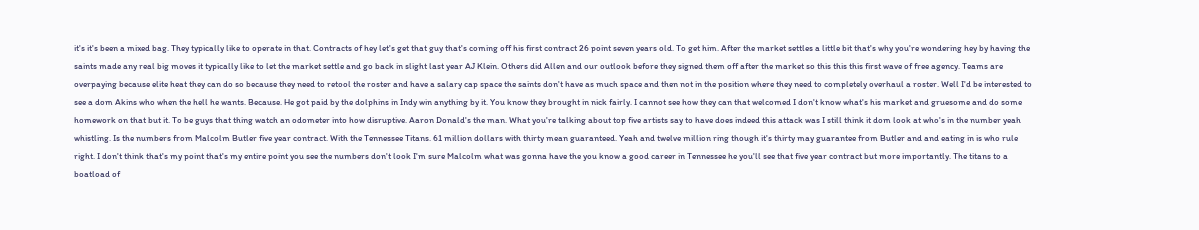it's it's been a mixed bag. They typically like to operate in that. Contracts of hey let's get that guy that's coming off his first contract 26 point seven years old. To get him. After the market settles a little bit that's why you're wondering hey by having the saints made any real big moves it typically like to let the market settle and go back in slight last year AJ Klein. Others did Allen and our outlook before they signed them off after the market so this this this first wave of free agency. Teams are overpaying because elite heat they can do so because they need to retool the roster and have a salary cap space the saints don't have as much space and then not in the position where they need to completely overhaul a roster. Well I'd be interested to see a dom Akins who when the hell he wants. Because. He got paid by the dolphins in Indy win anything by it. You know they brought in nick fairly. I cannot see how they can that welcomed I don't know what's his market and gruesome and do some homework on that but it. To be guys that thing watch an odometer into how disruptive. Aaron Donald's the man. What you're talking about top five artists say to have does indeed this attack was I still think it dom look at who's in the number yeah whistling. Is the numbers from Malcolm Butler five year contract. With the Tennessee Titans. 61 million dollars with thirty mean guaranteed. Yeah and twelve million ring though it's thirty may guarantee from Butler and and eating in is who rule right. I don't think that's my point that's my entire point you see the numbers don't look I'm sure Malcolm what was gonna have the you know a good career in Tennessee he you'll see that five year contract but more importantly. The titans to a boatload of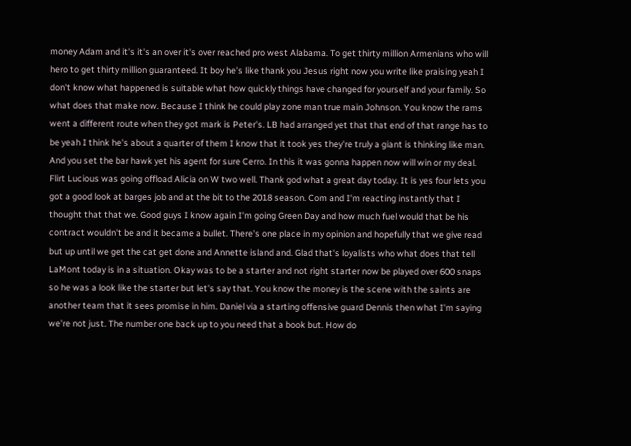money Adam and it's it's an over it's over reached pro west Alabama. To get thirty million Armenians who will hero to get thirty million guaranteed. It boy he's like thank you Jesus right now you write like praising yeah I don't know what happened is suitable what how quickly things have changed for yourself and your family. So what does that make now. Because I think he could play zone man true main Johnson. You know the rams went a different route when they got mark is Peter's. LB had arranged yet that that end of that range has to be yeah I think he's about a quarter of them I know that it took yes they're truly a giant is thinking like man. And you set the bar hawk yet his agent for sure Cerro. In this it was gonna happen now will win or my deal. Flirt Lucious was going offload Alicia on W two well. Thank god what a great day today. It is yes four lets you got a good look at barges job and at the bit to the 2018 season. Com and I'm reacting instantly that I thought that that we. Good guys I know again I'm going Green Day and how much fuel would that be his contract wouldn't be and it became a bullet. There's one place in my opinion and hopefully that we give read but up until we get the cat get done and Annette island and. Glad that's loyalists who what does that tell LaMont today is in a situation. Okay was to be a starter and not right starter now be played over 600 snaps so he was a look like the starter but let's say that. You know the money is the scene with the saints are another team that it sees promise in him. Daniel via a starting offensive guard Dennis then what I'm saying we're not just. The number one back up to you need that a book but. How do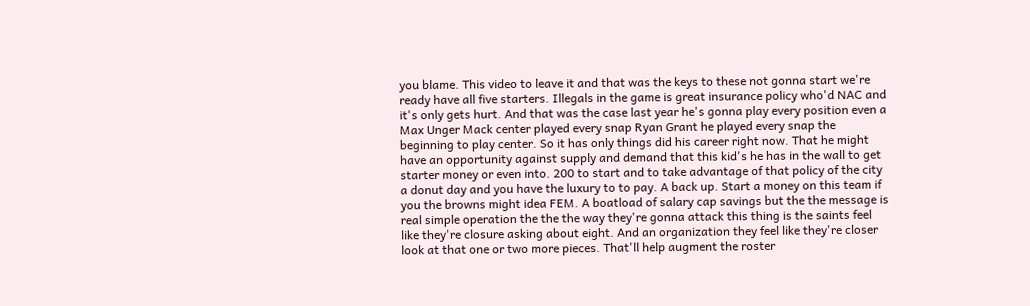you blame. This video to leave it and that was the keys to these not gonna start we're ready have all five starters. Illegals in the game is great insurance policy who'd NAC and it's only gets hurt. And that was the case last year he's gonna play every position even a Max Unger Mack center played every snap Ryan Grant he played every snap the beginning to play center. So it has only things did his career right now. That he might have an opportunity against supply and demand that this kid's he has in the wall to get starter money or even into. 200 to start and to take advantage of that policy of the city a donut day and you have the luxury to to pay. A back up. Start a money on this team if you the browns might idea FEM. A boatload of salary cap savings but the the message is real simple operation the the the way they're gonna attack this thing is the saints feel like they're closure asking about eight. And an organization they feel like they're closer look at that one or two more pieces. That'll help augment the roster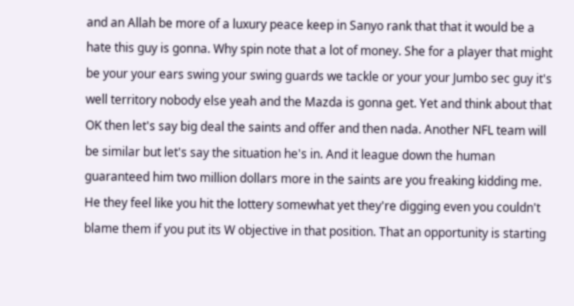and an Allah be more of a luxury peace keep in Sanyo rank that that it would be a hate this guy is gonna. Why spin note that a lot of money. She for a player that might be your your ears swing your swing guards we tackle or your your Jumbo sec guy it's well territory nobody else yeah and the Mazda is gonna get. Yet and think about that OK then let's say big deal the saints and offer and then nada. Another NFL team will be similar but let's say the situation he's in. And it league down the human guaranteed him two million dollars more in the saints are you freaking kidding me. He they feel like you hit the lottery somewhat yet they're digging even you couldn't blame them if you put its W objective in that position. That an opportunity is starting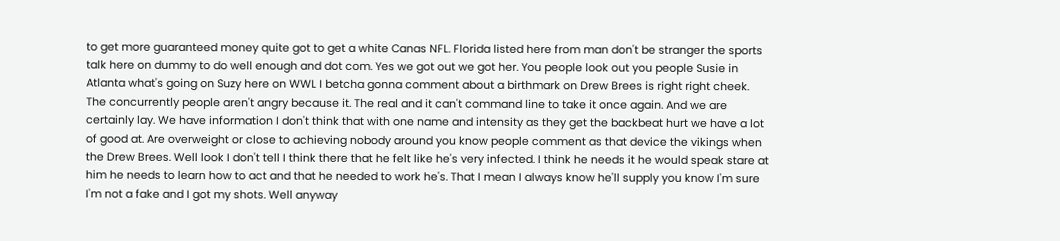to get more guaranteed money quite got to get a white Canas NFL. Florida listed here from man don't be stranger the sports talk here on dummy to do well enough and dot com. Yes we got out we got her. You people look out you people Susie in Atlanta what's going on Suzy here on WWL I betcha gonna comment about a birthmark on Drew Brees is right right cheek. The concurrently people aren't angry because it. The real and it can't command line to take it once again. And we are certainly lay. We have information I don't think that with one name and intensity as they get the backbeat hurt we have a lot of good at. Are overweight or close to achieving nobody around you know people comment as that device the vikings when the Drew Brees. Well look I don't tell I think there that he felt like he's very infected. I think he needs it he would speak stare at him he needs to learn how to act and that he needed to work he's. That I mean I always know he'll supply you know I'm sure I'm not a fake and I got my shots. Well anyway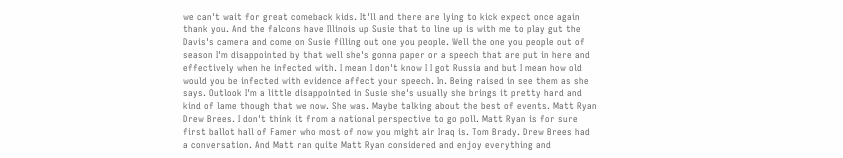we can't wait for great comeback kids. It'll and there are lying to kick expect once again thank you. And the falcons have Illinois up Susie that to line up is with me to play gut the Davis's camera and come on Susie filling out one you people. Well the one you people out of season I'm disappointed by that well she's gonna paper or a speech that are put in here and effectively when he infected with. I mean I don't know I I got Russia and but I mean how old would you be infected with evidence affect your speech. In. Being raised in see them as she says. Outlook I'm a little disappointed in Susie she's usually she brings it pretty hard and kind of lame though that we now. She was. Maybe talking about the best of events. Matt Ryan Drew Brees. I don't think it from a national perspective to go poll. Matt Ryan is for sure first ballot hall of Famer who most of now you might air Iraq is. Tom Brady. Drew Brees had a conversation. And Matt ran quite Matt Ryan considered and enjoy everything and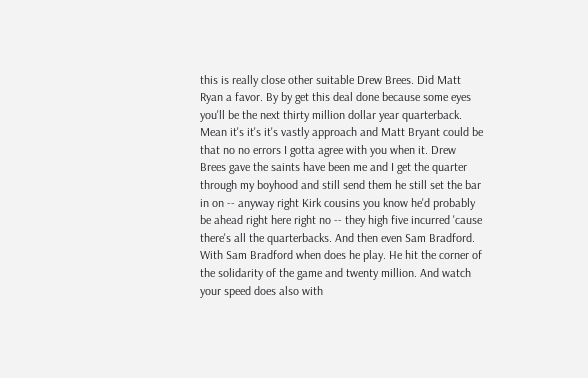this is really close other suitable Drew Brees. Did Matt Ryan a favor. By by get this deal done because some eyes you'll be the next thirty million dollar year quarterback. Mean it's it's it's vastly approach and Matt Bryant could be that no no errors I gotta agree with you when it. Drew Brees gave the saints have been me and I get the quarter through my boyhood and still send them he still set the bar in on -- anyway right Kirk cousins you know he'd probably be ahead right here right no -- they high five incurred 'cause there's all the quarterbacks. And then even Sam Bradford. With Sam Bradford when does he play. He hit the corner of the solidarity of the game and twenty million. And watch your speed does also with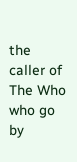the caller of The Who who go by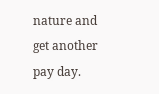nature and get another pay day.